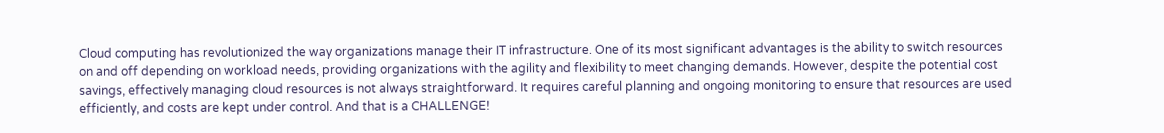Cloud computing has revolutionized the way organizations manage their IT infrastructure. One of its most significant advantages is the ability to switch resources on and off depending on workload needs, providing organizations with the agility and flexibility to meet changing demands. However, despite the potential cost savings, effectively managing cloud resources is not always straightforward. It requires careful planning and ongoing monitoring to ensure that resources are used efficiently, and costs are kept under control. And that is a CHALLENGE!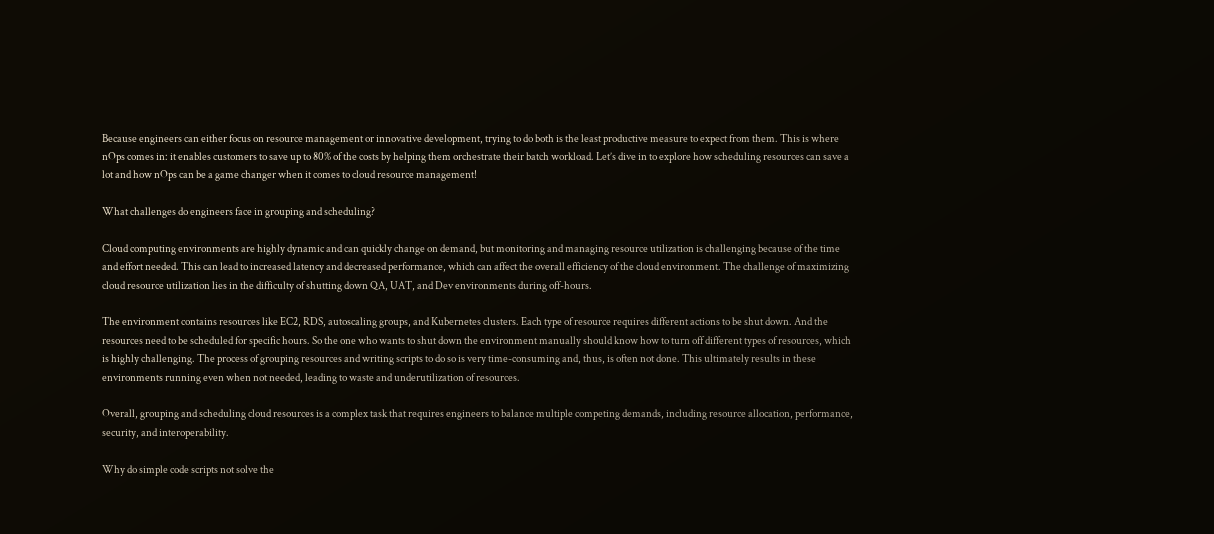Because engineers can either focus on resource management or innovative development, trying to do both is the least productive measure to expect from them. This is where nOps comes in: it enables customers to save up to 80% of the costs by helping them orchestrate their batch workload. Let’s dive in to explore how scheduling resources can save a lot and how nOps can be a game changer when it comes to cloud resource management!

What challenges do engineers face in grouping and scheduling?

Cloud computing environments are highly dynamic and can quickly change on demand, but monitoring and managing resource utilization is challenging because of the time and effort needed. This can lead to increased latency and decreased performance, which can affect the overall efficiency of the cloud environment. The challenge of maximizing cloud resource utilization lies in the difficulty of shutting down QA, UAT, and Dev environments during off-hours.

The environment contains resources like EC2, RDS, autoscaling groups, and Kubernetes clusters. Each type of resource requires different actions to be shut down. And the resources need to be scheduled for specific hours. So the one who wants to shut down the environment manually should know how to turn off different types of resources, which is highly challenging. The process of grouping resources and writing scripts to do so is very time-consuming and, thus, is often not done. This ultimately results in these environments running even when not needed, leading to waste and underutilization of resources.

Overall, grouping and scheduling cloud resources is a complex task that requires engineers to balance multiple competing demands, including resource allocation, performance, security, and interoperability.

Why do simple code scripts not solve the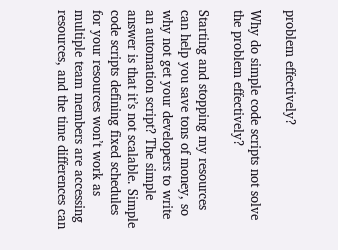problem effectively?

Why do simple code scripts not solve the problem effectively?

Starting and stopping my resources can help you save tons of money, so why not get your developers to write an automation script? The simple answer is that it’s not scalable. Simple code scripts defining fixed schedules for your resources won’t work as multiple team members are accessing resources, and the time differences can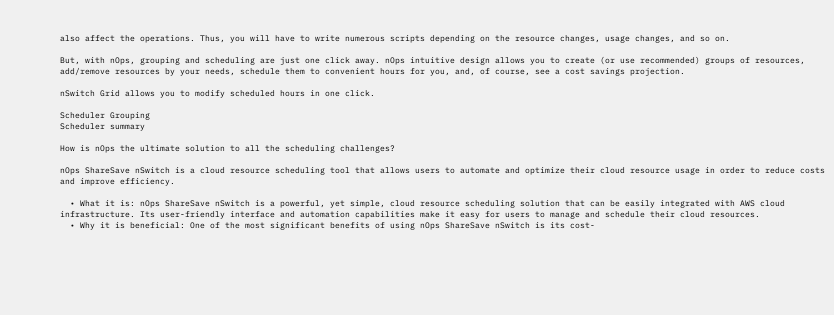also affect the operations. Thus, you will have to write numerous scripts depending on the resource changes, usage changes, and so on.

But, with nOps, grouping and scheduling are just one click away. nOps intuitive design allows you to create (or use recommended) groups of resources, add/remove resources by your needs, schedule them to convenient hours for you, and, of course, see a cost savings projection.

nSwitch Grid allows you to modify scheduled hours in one click.

Scheduler Grouping
Scheduler summary

How is nOps the ultimate solution to all the scheduling challenges?

nOps ShareSave nSwitch is a cloud resource scheduling tool that allows users to automate and optimize their cloud resource usage in order to reduce costs and improve efficiency.

  • What it is: nOps ShareSave nSwitch is a powerful, yet simple, cloud resource scheduling solution that can be easily integrated with AWS cloud infrastructure. Its user-friendly interface and automation capabilities make it easy for users to manage and schedule their cloud resources.
  • Why it is beneficial: One of the most significant benefits of using nOps ShareSave nSwitch is its cost-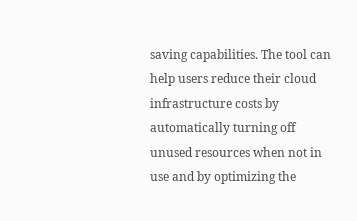saving capabilities. The tool can help users reduce their cloud infrastructure costs by automatically turning off unused resources when not in use and by optimizing the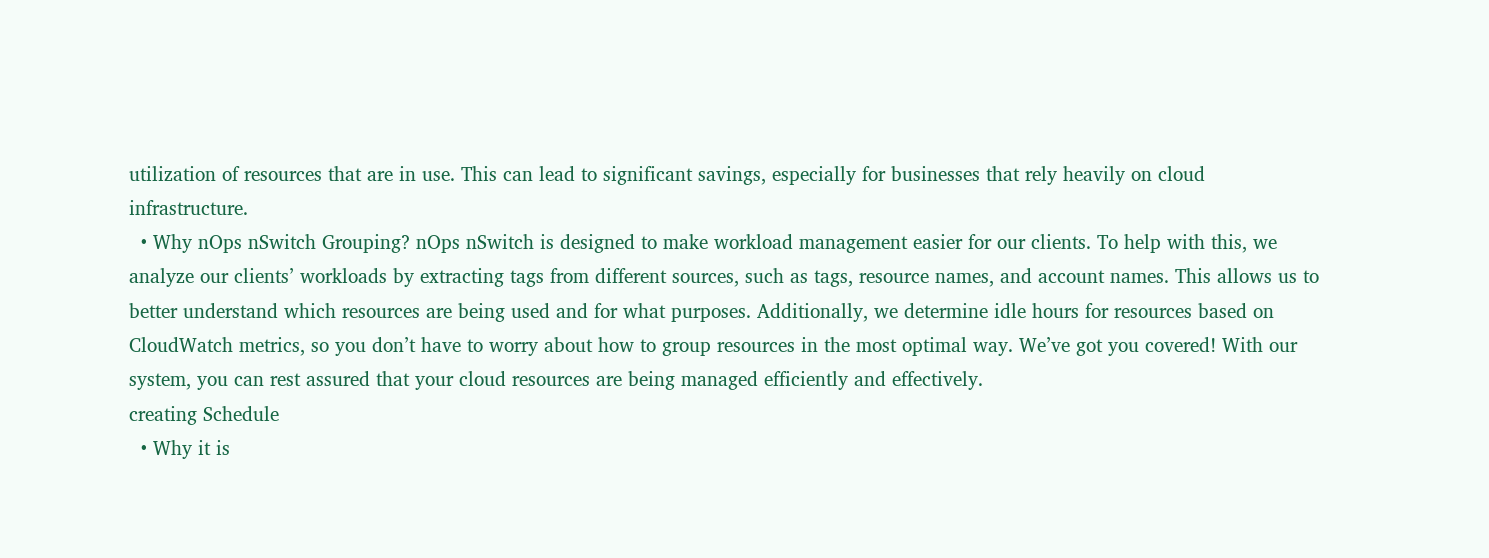utilization of resources that are in use. This can lead to significant savings, especially for businesses that rely heavily on cloud infrastructure.
  • Why nOps nSwitch Grouping? nOps nSwitch is designed to make workload management easier for our clients. To help with this, we analyze our clients’ workloads by extracting tags from different sources, such as tags, resource names, and account names. This allows us to better understand which resources are being used and for what purposes. Additionally, we determine idle hours for resources based on CloudWatch metrics, so you don’t have to worry about how to group resources in the most optimal way. We’ve got you covered! With our system, you can rest assured that your cloud resources are being managed efficiently and effectively.
creating Schedule
  • Why it is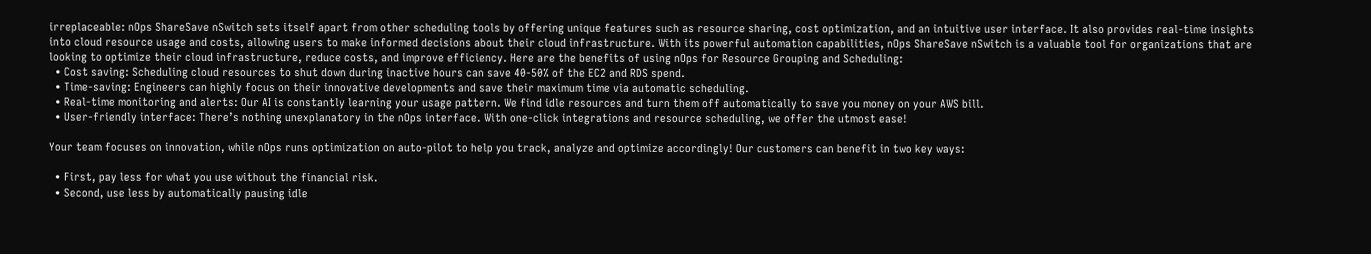irreplaceable: nOps ShareSave nSwitch sets itself apart from other scheduling tools by offering unique features such as resource sharing, cost optimization, and an intuitive user interface. It also provides real-time insights into cloud resource usage and costs, allowing users to make informed decisions about their cloud infrastructure. With its powerful automation capabilities, nOps ShareSave nSwitch is a valuable tool for organizations that are looking to optimize their cloud infrastructure, reduce costs, and improve efficiency. Here are the benefits of using nOps for Resource Grouping and Scheduling:
  • Cost saving: Scheduling cloud resources to shut down during inactive hours can save 40-50% of the EC2 and RDS spend.
  • Time-saving: Engineers can highly focus on their innovative developments and save their maximum time via automatic scheduling.
  • Real-time monitoring and alerts: Our AI is constantly learning your usage pattern. We find idle resources and turn them off automatically to save you money on your AWS bill.
  • User-friendly interface: There’s nothing unexplanatory in the nOps interface. With one-click integrations and resource scheduling, we offer the utmost ease!

Your team focuses on innovation, while nOps runs optimization on auto-pilot to help you track, analyze and optimize accordingly! Our customers can benefit in two key ways:

  • First, pay less for what you use without the financial risk.
  • Second, use less by automatically pausing idle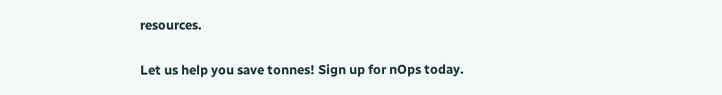resources.

Let us help you save tonnes! Sign up for nOps today.